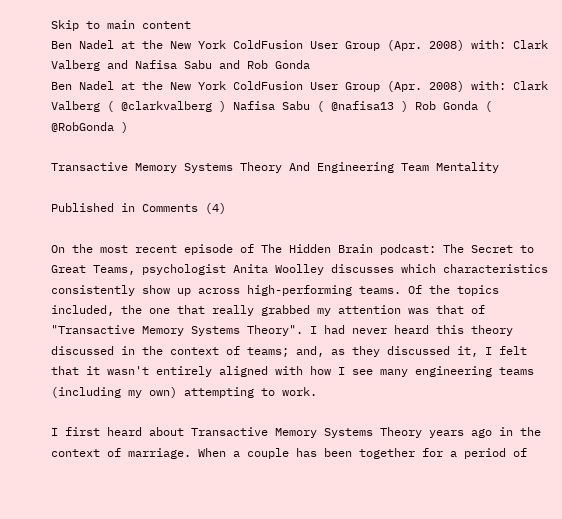Skip to main content
Ben Nadel at the New York ColdFusion User Group (Apr. 2008) with: Clark Valberg and Nafisa Sabu and Rob Gonda
Ben Nadel at the New York ColdFusion User Group (Apr. 2008) with: Clark Valberg ( @clarkvalberg ) Nafisa Sabu ( @nafisa13 ) Rob Gonda ( @RobGonda )

Transactive Memory Systems Theory And Engineering Team Mentality

Published in Comments (4)

On the most recent episode of The Hidden Brain podcast: The Secret to Great Teams, psychologist Anita Woolley discusses which characteristics consistently show up across high-performing teams. Of the topics included, the one that really grabbed my attention was that of "Transactive Memory Systems Theory". I had never heard this theory discussed in the context of teams; and, as they discussed it, I felt that it wasn't entirely aligned with how I see many engineering teams (including my own) attempting to work.

I first heard about Transactive Memory Systems Theory years ago in the context of marriage. When a couple has been together for a period of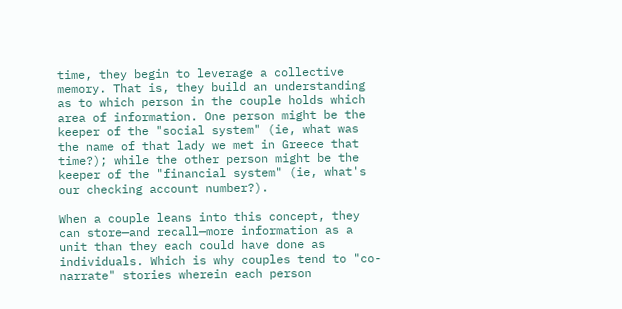time, they begin to leverage a collective memory. That is, they build an understanding as to which person in the couple holds which area of information. One person might be the keeper of the "social system" (ie, what was the name of that lady we met in Greece that time?); while the other person might be the keeper of the "financial system" (ie, what's our checking account number?).

When a couple leans into this concept, they can store—and recall—more information as a unit than they each could have done as individuals. Which is why couples tend to "co-narrate" stories wherein each person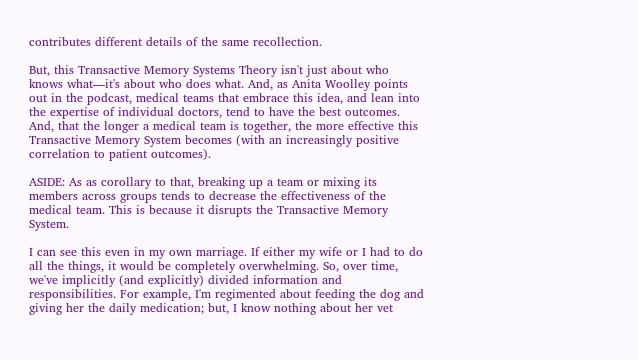contributes different details of the same recollection.

But, this Transactive Memory Systems Theory isn't just about who knows what—it's about who does what. And, as Anita Woolley points out in the podcast, medical teams that embrace this idea, and lean into the expertise of individual doctors, tend to have the best outcomes. And, that the longer a medical team is together, the more effective this Transactive Memory System becomes (with an increasingly positive correlation to patient outcomes).

ASIDE: As as corollary to that, breaking up a team or mixing its members across groups tends to decrease the effectiveness of the medical team. This is because it disrupts the Transactive Memory System.

I can see this even in my own marriage. If either my wife or I had to do all the things, it would be completely overwhelming. So, over time, we've implicitly (and explicitly) divided information and responsibilities. For example, I'm regimented about feeding the dog and giving her the daily medication; but, I know nothing about her vet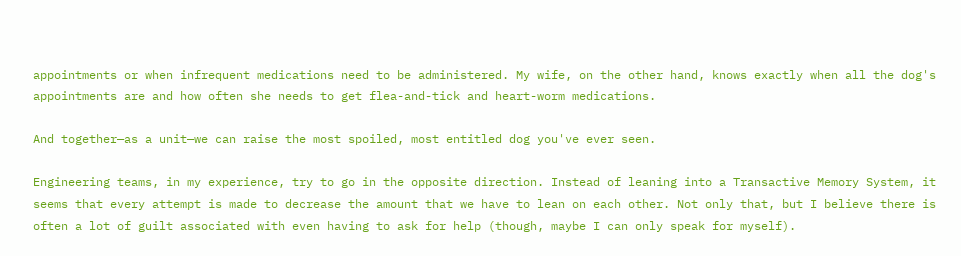appointments or when infrequent medications need to be administered. My wife, on the other hand, knows exactly when all the dog's appointments are and how often she needs to get flea-and-tick and heart-worm medications.

And together—as a unit—we can raise the most spoiled, most entitled dog you've ever seen.

Engineering teams, in my experience, try to go in the opposite direction. Instead of leaning into a Transactive Memory System, it seems that every attempt is made to decrease the amount that we have to lean on each other. Not only that, but I believe there is often a lot of guilt associated with even having to ask for help (though, maybe I can only speak for myself).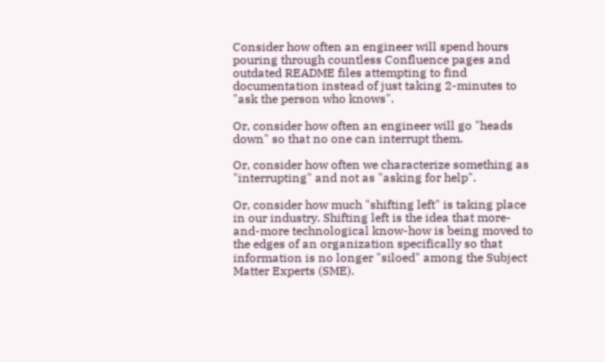Consider how often an engineer will spend hours pouring through countless Confluence pages and outdated README files attempting to find documentation instead of just taking 2-minutes to "ask the person who knows".

Or, consider how often an engineer will go "heads down" so that no one can interrupt them.

Or, consider how often we characterize something as "interrupting" and not as "asking for help".

Or, consider how much "shifting left" is taking place in our industry. Shifting left is the idea that more-and-more technological know-how is being moved to the edges of an organization specifically so that information is no longer "siloed" among the Subject Matter Experts (SME).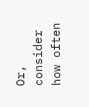Or, consider how often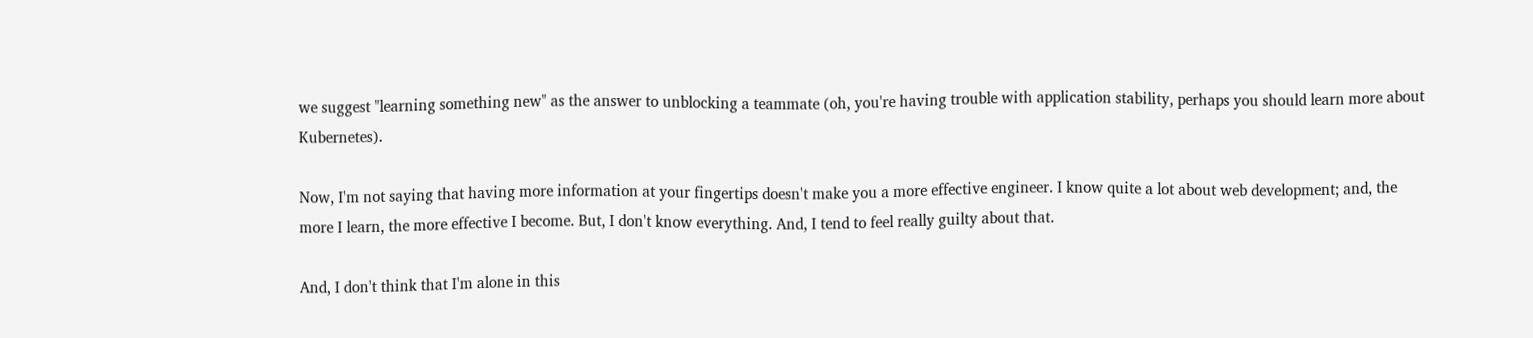we suggest "learning something new" as the answer to unblocking a teammate (oh, you're having trouble with application stability, perhaps you should learn more about Kubernetes).

Now, I'm not saying that having more information at your fingertips doesn't make you a more effective engineer. I know quite a lot about web development; and, the more I learn, the more effective I become. But, I don't know everything. And, I tend to feel really guilty about that.

And, I don't think that I'm alone in this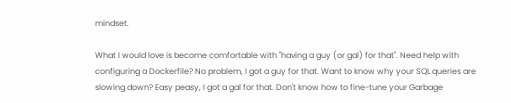mindset.

What I would love is become comfortable with "having a guy (or gal) for that". Need help with configuring a Dockerfile? No problem, I got a guy for that. Want to know why your SQL queries are slowing down? Easy peasy, I got a gal for that. Don't know how to fine-tune your Garbage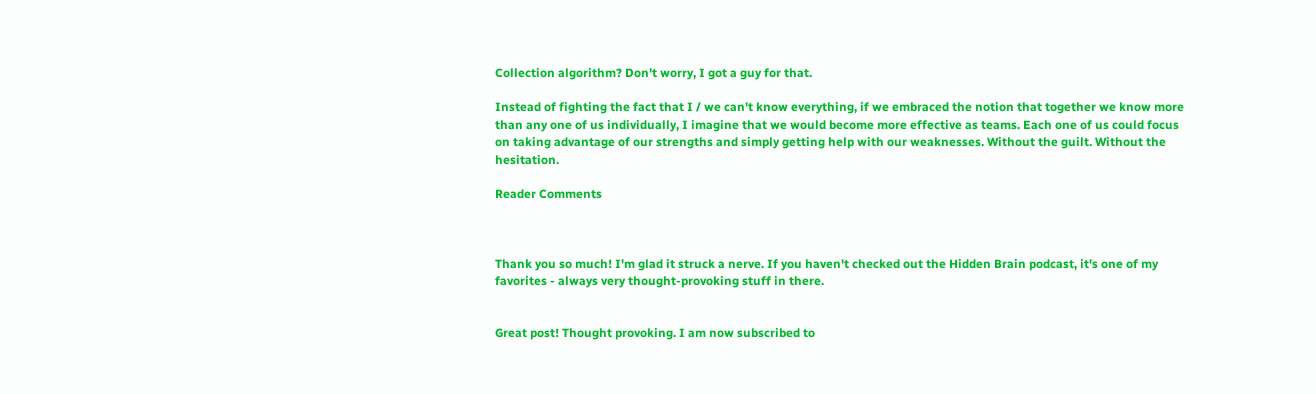Collection algorithm? Don't worry, I got a guy for that.

Instead of fighting the fact that I / we can't know everything, if we embraced the notion that together we know more than any one of us individually, I imagine that we would become more effective as teams. Each one of us could focus on taking advantage of our strengths and simply getting help with our weaknesses. Without the guilt. Without the hesitation.

Reader Comments



Thank you so much! I'm glad it struck a nerve. If you haven't checked out the Hidden Brain podcast, it's one of my favorites - always very thought-provoking stuff in there.


Great post! Thought provoking. I am now subscribed to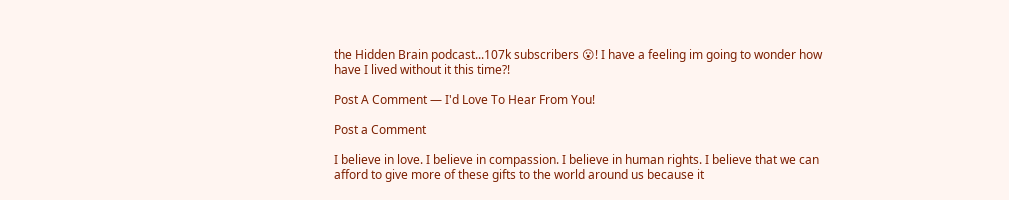the Hidden Brain podcast...107k subscribers 😮! I have a feeling im going to wonder how have I lived without it this time?!

Post A Comment — I'd Love To Hear From You!

Post a Comment

I believe in love. I believe in compassion. I believe in human rights. I believe that we can afford to give more of these gifts to the world around us because it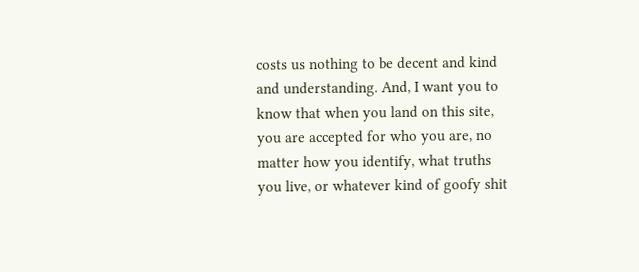costs us nothing to be decent and kind and understanding. And, I want you to know that when you land on this site, you are accepted for who you are, no matter how you identify, what truths you live, or whatever kind of goofy shit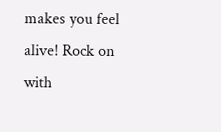makes you feel alive! Rock on with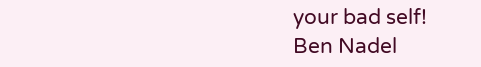your bad self!
Ben Nadel